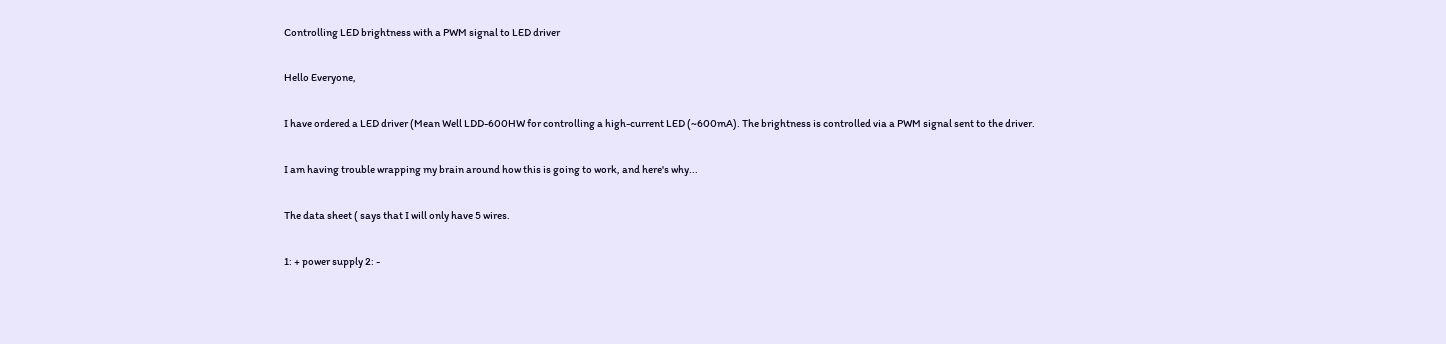Controlling LED brightness with a PWM signal to LED driver

Hello Everyone,

I have ordered a LED driver (Mean Well LDD-600HW for controlling a high-current LED (~600mA). The brightness is controlled via a PWM signal sent to the driver.

I am having trouble wrapping my brain around how this is going to work, and here's why...

The data sheet ( says that I will only have 5 wires.

1: + power supply 2: -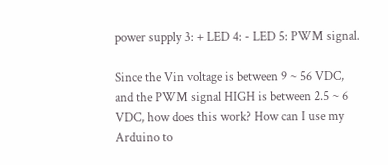power supply 3: + LED 4: - LED 5: PWM signal.

Since the Vin voltage is between 9 ~ 56 VDC, and the PWM signal HIGH is between 2.5 ~ 6 VDC, how does this work? How can I use my Arduino to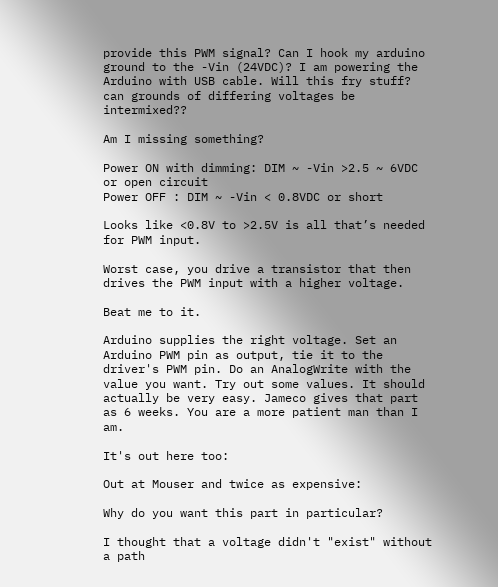provide this PWM signal? Can I hook my arduino ground to the -Vin (24VDC)? I am powering the Arduino with USB cable. Will this fry stuff? can grounds of differing voltages be intermixed??

Am I missing something?

Power ON with dimming: DIM ~ -Vin >2.5 ~ 6VDC or open circuit
Power OFF : DIM ~ -Vin < 0.8VDC or short

Looks like <0.8V to >2.5V is all that’s needed for PWM input.

Worst case, you drive a transistor that then drives the PWM input with a higher voltage.

Beat me to it.

Arduino supplies the right voltage. Set an Arduino PWM pin as output, tie it to the driver's PWM pin. Do an AnalogWrite with the value you want. Try out some values. It should actually be very easy. Jameco gives that part as 6 weeks. You are a more patient man than I am.

It's out here too:

Out at Mouser and twice as expensive:

Why do you want this part in particular?

I thought that a voltage didn't "exist" without a path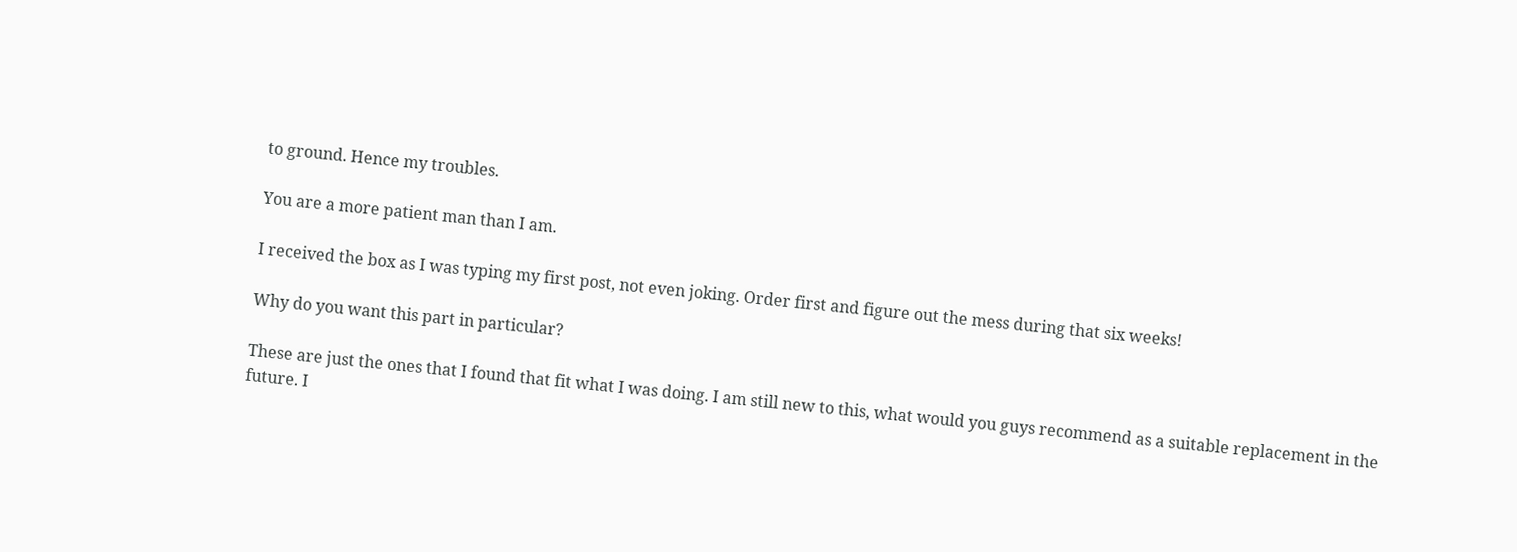to ground. Hence my troubles.

You are a more patient man than I am.

I received the box as I was typing my first post, not even joking. Order first and figure out the mess during that six weeks!

Why do you want this part in particular?

These are just the ones that I found that fit what I was doing. I am still new to this, what would you guys recommend as a suitable replacement in the future. I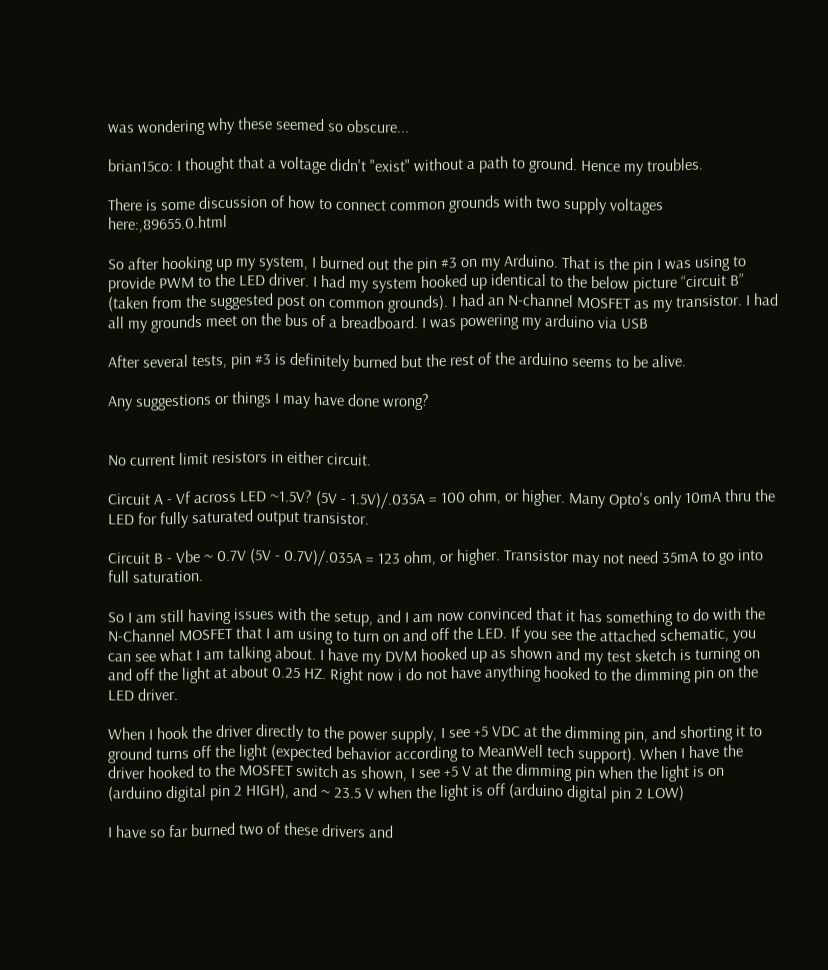was wondering why these seemed so obscure...

brian15co: I thought that a voltage didn't "exist" without a path to ground. Hence my troubles.

There is some discussion of how to connect common grounds with two supply voltages here:,89655.0.html

So after hooking up my system, I burned out the pin #3 on my Arduino. That is the pin I was using to provide PWM to the LED driver. I had my system hooked up identical to the below picture “circuit B” (taken from the suggested post on common grounds). I had an N-channel MOSFET as my transistor. I had all my grounds meet on the bus of a breadboard. I was powering my arduino via USB

After several tests, pin #3 is definitely burned but the rest of the arduino seems to be alive.

Any suggestions or things I may have done wrong?


No current limit resistors in either circuit.

Circuit A - Vf across LED ~1.5V? (5V - 1.5V)/.035A = 100 ohm, or higher. Many Opto's only 10mA thru the LED for fully saturated output transistor.

Circuit B - Vbe ~ 0.7V (5V - 0.7V)/.035A = 123 ohm, or higher. Transistor may not need 35mA to go into full saturation.

So I am still having issues with the setup, and I am now convinced that it has something to do with the N-Channel MOSFET that I am using to turn on and off the LED. If you see the attached schematic, you can see what I am talking about. I have my DVM hooked up as shown and my test sketch is turning on and off the light at about 0.25 HZ. Right now i do not have anything hooked to the dimming pin on the LED driver.

When I hook the driver directly to the power supply, I see +5 VDC at the dimming pin, and shorting it to ground turns off the light (expected behavior according to MeanWell tech support). When I have the driver hooked to the MOSFET switch as shown, I see +5 V at the dimming pin when the light is on (arduino digital pin 2 HIGH), and ~ 23.5 V when the light is off (arduino digital pin 2 LOW)

I have so far burned two of these drivers and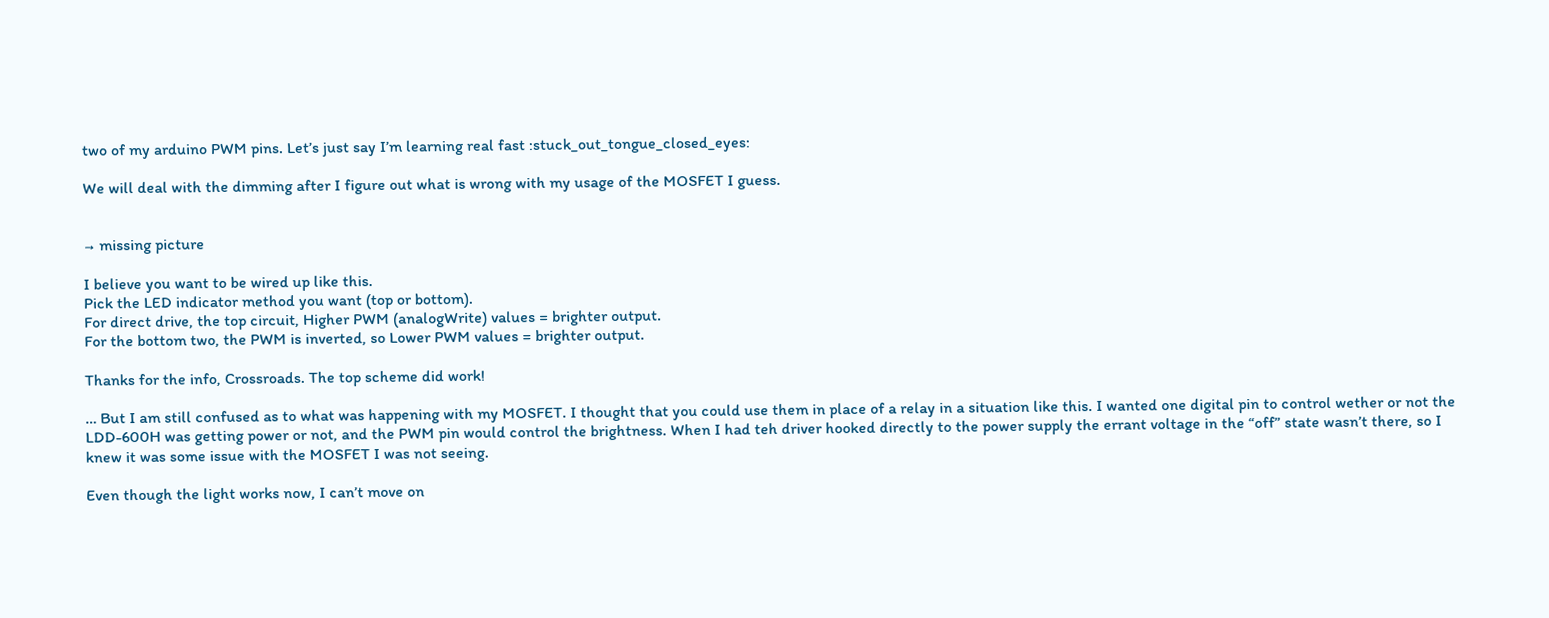two of my arduino PWM pins. Let’s just say I’m learning real fast :stuck_out_tongue_closed_eyes:

We will deal with the dimming after I figure out what is wrong with my usage of the MOSFET I guess.


→ missing picture

I believe you want to be wired up like this.
Pick the LED indicator method you want (top or bottom).
For direct drive, the top circuit, Higher PWM (analogWrite) values = brighter output.
For the bottom two, the PWM is inverted, so Lower PWM values = brighter output.

Thanks for the info, Crossroads. The top scheme did work!

… But I am still confused as to what was happening with my MOSFET. I thought that you could use them in place of a relay in a situation like this. I wanted one digital pin to control wether or not the LDD-600H was getting power or not, and the PWM pin would control the brightness. When I had teh driver hooked directly to the power supply the errant voltage in the “off” state wasn’t there, so I knew it was some issue with the MOSFET I was not seeing.

Even though the light works now, I can’t move on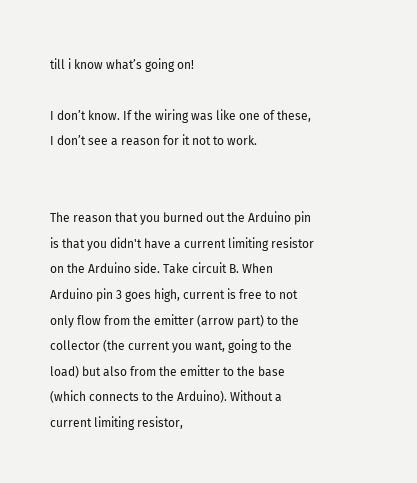till i know what’s going on!

I don’t know. If the wiring was like one of these, I don’t see a reason for it not to work.


The reason that you burned out the Arduino pin is that you didn't have a current limiting resistor on the Arduino side. Take circuit B. When Arduino pin 3 goes high, current is free to not only flow from the emitter (arrow part) to the collector (the current you want, going to the load) but also from the emitter to the base (which connects to the Arduino). Without a current limiting resistor,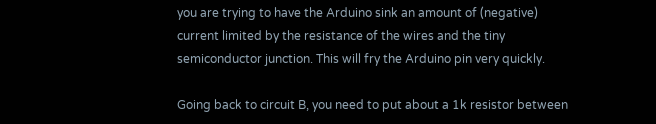you are trying to have the Arduino sink an amount of (negative) current limited by the resistance of the wires and the tiny semiconductor junction. This will fry the Arduino pin very quickly.

Going back to circuit B, you need to put about a 1k resistor between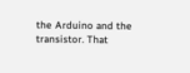the Arduino and the transistor. That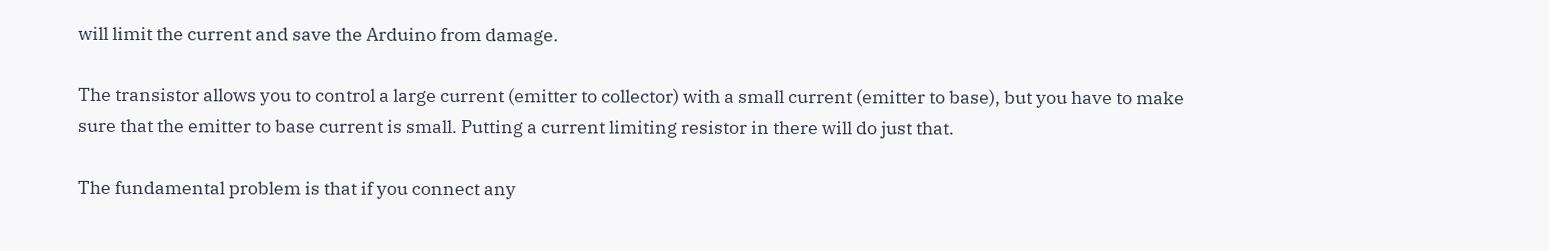will limit the current and save the Arduino from damage.

The transistor allows you to control a large current (emitter to collector) with a small current (emitter to base), but you have to make sure that the emitter to base current is small. Putting a current limiting resistor in there will do just that.

The fundamental problem is that if you connect any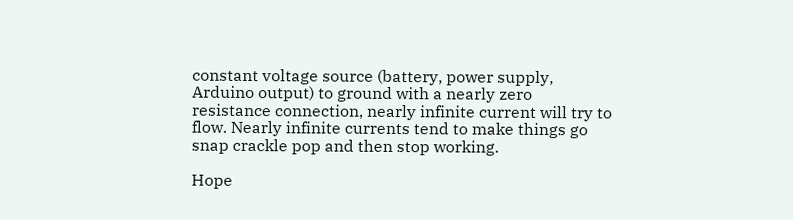constant voltage source (battery, power supply, Arduino output) to ground with a nearly zero resistance connection, nearly infinite current will try to flow. Nearly infinite currents tend to make things go snap crackle pop and then stop working.

Hope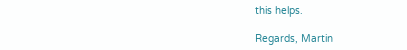this helps.

Regards, Martin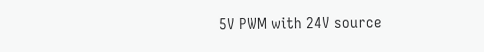5V PWM with 24V source